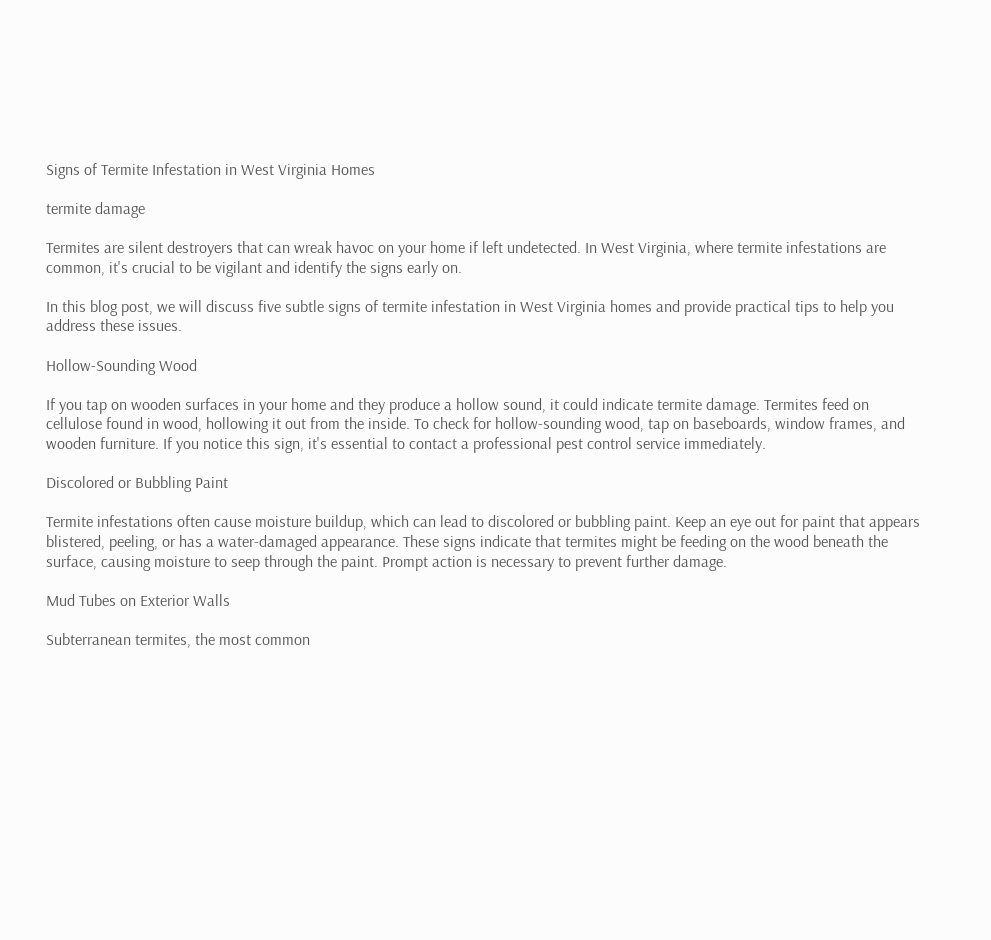Signs of Termite Infestation in West Virginia Homes

termite damage

Termites are silent destroyers that can wreak havoc on your home if left undetected. In West Virginia, where termite infestations are common, it's crucial to be vigilant and identify the signs early on.

In this blog post, we will discuss five subtle signs of termite infestation in West Virginia homes and provide practical tips to help you address these issues.

Hollow-Sounding Wood

If you tap on wooden surfaces in your home and they produce a hollow sound, it could indicate termite damage. Termites feed on cellulose found in wood, hollowing it out from the inside. To check for hollow-sounding wood, tap on baseboards, window frames, and wooden furniture. If you notice this sign, it's essential to contact a professional pest control service immediately.

Discolored or Bubbling Paint

Termite infestations often cause moisture buildup, which can lead to discolored or bubbling paint. Keep an eye out for paint that appears blistered, peeling, or has a water-damaged appearance. These signs indicate that termites might be feeding on the wood beneath the surface, causing moisture to seep through the paint. Prompt action is necessary to prevent further damage.

Mud Tubes on Exterior Walls

Subterranean termites, the most common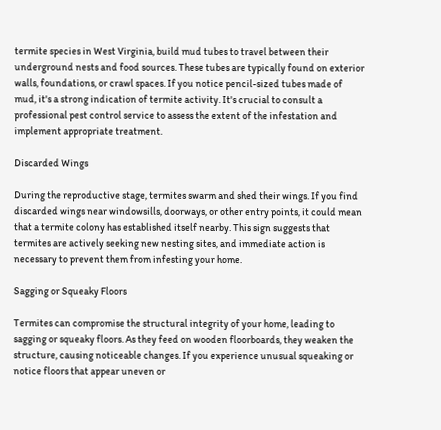termite species in West Virginia, build mud tubes to travel between their underground nests and food sources. These tubes are typically found on exterior walls, foundations, or crawl spaces. If you notice pencil-sized tubes made of mud, it's a strong indication of termite activity. It's crucial to consult a professional pest control service to assess the extent of the infestation and implement appropriate treatment.

Discarded Wings

During the reproductive stage, termites swarm and shed their wings. If you find discarded wings near windowsills, doorways, or other entry points, it could mean that a termite colony has established itself nearby. This sign suggests that termites are actively seeking new nesting sites, and immediate action is necessary to prevent them from infesting your home.

Sagging or Squeaky Floors

Termites can compromise the structural integrity of your home, leading to sagging or squeaky floors. As they feed on wooden floorboards, they weaken the structure, causing noticeable changes. If you experience unusual squeaking or notice floors that appear uneven or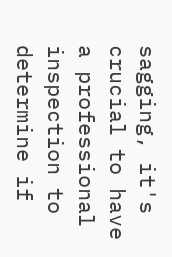sagging, it's crucial to have a professional inspection to determine if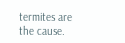termites are the cause.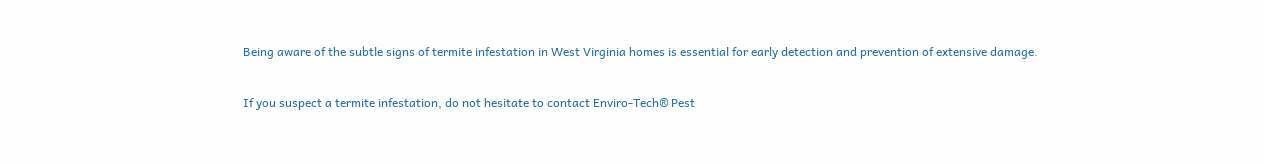Being aware of the subtle signs of termite infestation in West Virginia homes is essential for early detection and prevention of extensive damage.

If you suspect a termite infestation, do not hesitate to contact Enviro-Tech® Pest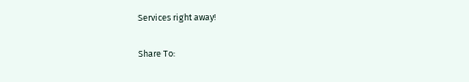Services right away!

Share To: